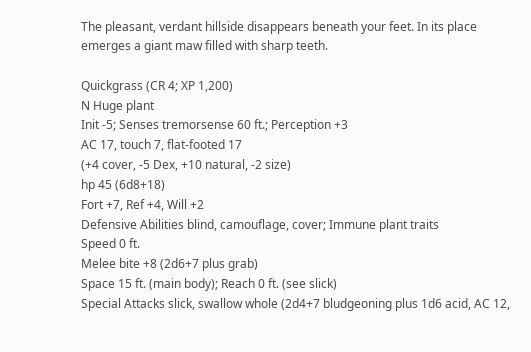The pleasant, verdant hillside disappears beneath your feet. In its place emerges a giant maw filled with sharp teeth.

Quickgrass (CR 4; XP 1,200)
N Huge plant
Init -5; Senses tremorsense 60 ft.; Perception +3
AC 17, touch 7, flat-footed 17
(+4 cover, -5 Dex, +10 natural, -2 size)
hp 45 (6d8+18)
Fort +7, Ref +4, Will +2
Defensive Abilities blind, camouflage, cover; Immune plant traits
Speed 0 ft.
Melee bite +8 (2d6+7 plus grab)
Space 15 ft. (main body); Reach 0 ft. (see slick)
Special Attacks slick, swallow whole (2d4+7 bludgeoning plus 1d6 acid, AC 12,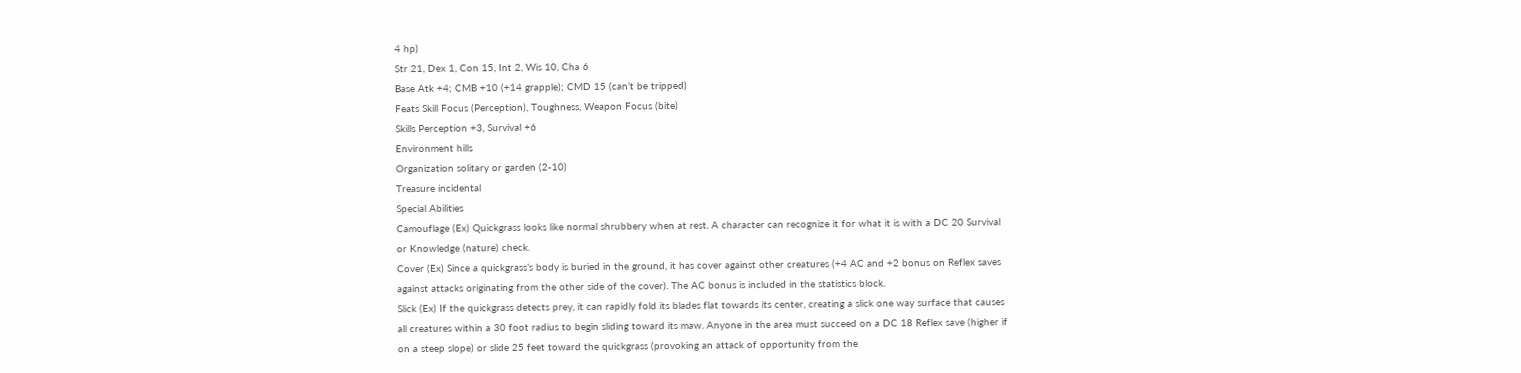4 hp)
Str 21, Dex 1, Con 15, Int 2, Wis 10, Cha 6
Base Atk +4; CMB +10 (+14 grapple); CMD 15 (can’t be tripped)
Feats Skill Focus (Perception), Toughness, Weapon Focus (bite)
Skills Perception +3, Survival +6
Environment hills
Organization solitary or garden (2-10)
Treasure incidental
Special Abilities
Camouflage (Ex) Quickgrass looks like normal shrubbery when at rest. A character can recognize it for what it is with a DC 20 Survival or Knowledge (nature) check.
Cover (Ex) Since a quickgrass’s body is buried in the ground, it has cover against other creatures (+4 AC and +2 bonus on Reflex saves against attacks originating from the other side of the cover). The AC bonus is included in the statistics block.
Slick (Ex) If the quickgrass detects prey, it can rapidly fold its blades flat towards its center, creating a slick one way surface that causes all creatures within a 30 foot radius to begin sliding toward its maw. Anyone in the area must succeed on a DC 18 Reflex save (higher if on a steep slope) or slide 25 feet toward the quickgrass (provoking an attack of opportunity from the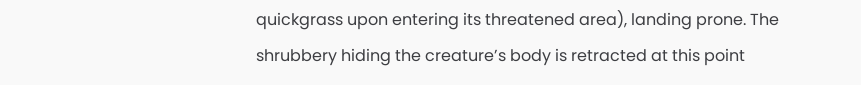quickgrass upon entering its threatened area), landing prone. The shrubbery hiding the creature’s body is retracted at this point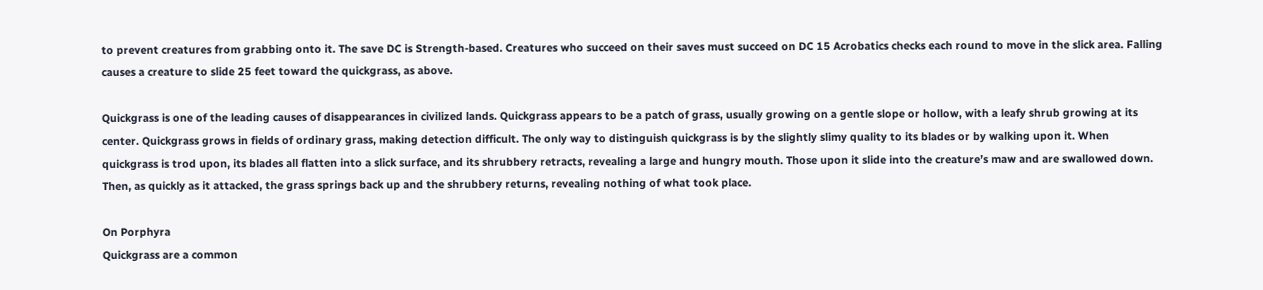to prevent creatures from grabbing onto it. The save DC is Strength-based. Creatures who succeed on their saves must succeed on DC 15 Acrobatics checks each round to move in the slick area. Falling causes a creature to slide 25 feet toward the quickgrass, as above.

Quickgrass is one of the leading causes of disappearances in civilized lands. Quickgrass appears to be a patch of grass, usually growing on a gentle slope or hollow, with a leafy shrub growing at its center. Quickgrass grows in fields of ordinary grass, making detection difficult. The only way to distinguish quickgrass is by the slightly slimy quality to its blades or by walking upon it. When quickgrass is trod upon, its blades all flatten into a slick surface, and its shrubbery retracts, revealing a large and hungry mouth. Those upon it slide into the creature’s maw and are swallowed down. Then, as quickly as it attacked, the grass springs back up and the shrubbery returns, revealing nothing of what took place.

On Porphyra
Quickgrass are a common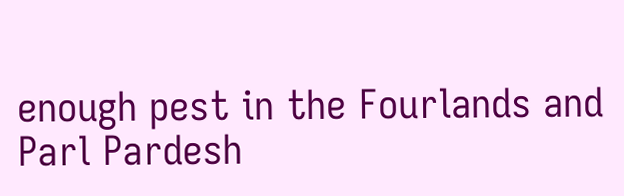enough pest in the Fourlands and Parl Pardesh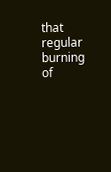that regular burning of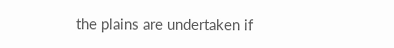the plains are undertaken if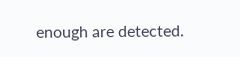enough are detected.